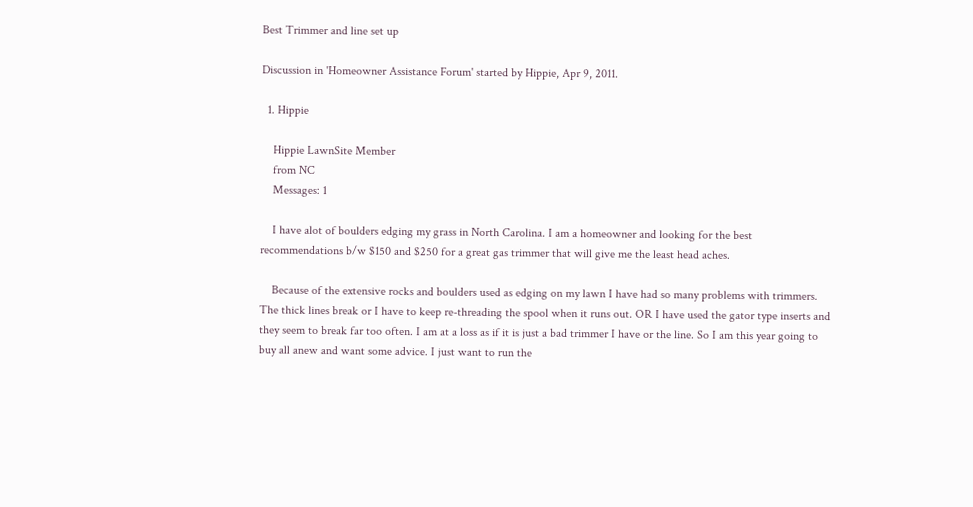Best Trimmer and line set up

Discussion in 'Homeowner Assistance Forum' started by Hippie, Apr 9, 2011.

  1. Hippie

    Hippie LawnSite Member
    from NC
    Messages: 1

    I have alot of boulders edging my grass in North Carolina. I am a homeowner and looking for the best recommendations b/w $150 and $250 for a great gas trimmer that will give me the least head aches.

    Because of the extensive rocks and boulders used as edging on my lawn I have had so many problems with trimmers. The thick lines break or I have to keep re-threading the spool when it runs out. OR I have used the gator type inserts and they seem to break far too often. I am at a loss as if it is just a bad trimmer I have or the line. So I am this year going to buy all anew and want some advice. I just want to run the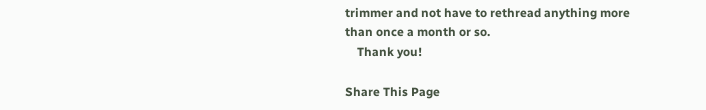trimmer and not have to rethread anything more than once a month or so.
    Thank you!

Share This Page